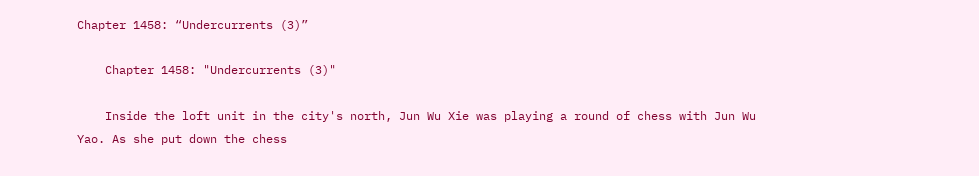Chapter 1458: “Undercurrents (3)”

    Chapter 1458: "Undercurrents (3)"

    Inside the loft unit in the city's north, Jun Wu Xie was playing a round of chess with Jun Wu Yao. As she put down the chess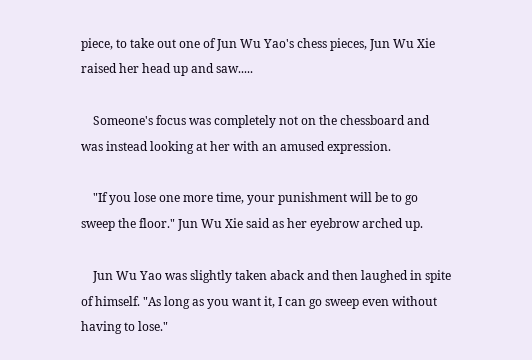piece, to take out one of Jun Wu Yao's chess pieces, Jun Wu Xie raised her head up and saw.....

    Someone's focus was completely not on the chessboard and was instead looking at her with an amused expression.

    "If you lose one more time, your punishment will be to go sweep the floor." Jun Wu Xie said as her eyebrow arched up.

    Jun Wu Yao was slightly taken aback and then laughed in spite of himself. "As long as you want it, I can go sweep even without having to lose."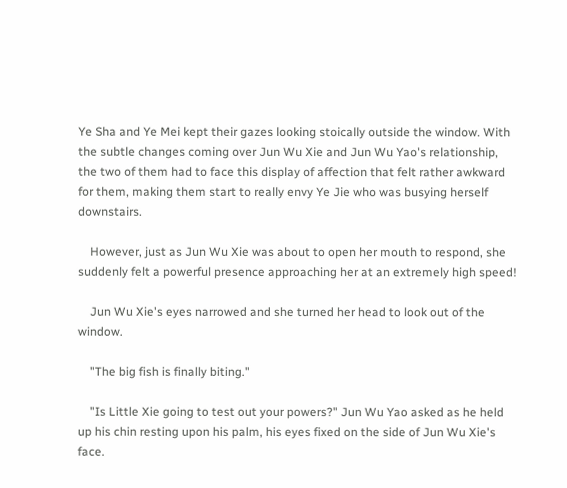Ye Sha and Ye Mei kept their gazes looking stoically outside the window. With the subtle changes coming over Jun Wu Xie and Jun Wu Yao's relationship, the two of them had to face this display of affection that felt rather awkward for them, making them start to really envy Ye Jie who was busying herself downstairs.

    However, just as Jun Wu Xie was about to open her mouth to respond, she suddenly felt a powerful presence approaching her at an extremely high speed!

    Jun Wu Xie's eyes narrowed and she turned her head to look out of the window.

    "The big fish is finally biting."

    "Is Little Xie going to test out your powers?" Jun Wu Yao asked as he held up his chin resting upon his palm, his eyes fixed on the side of Jun Wu Xie's face.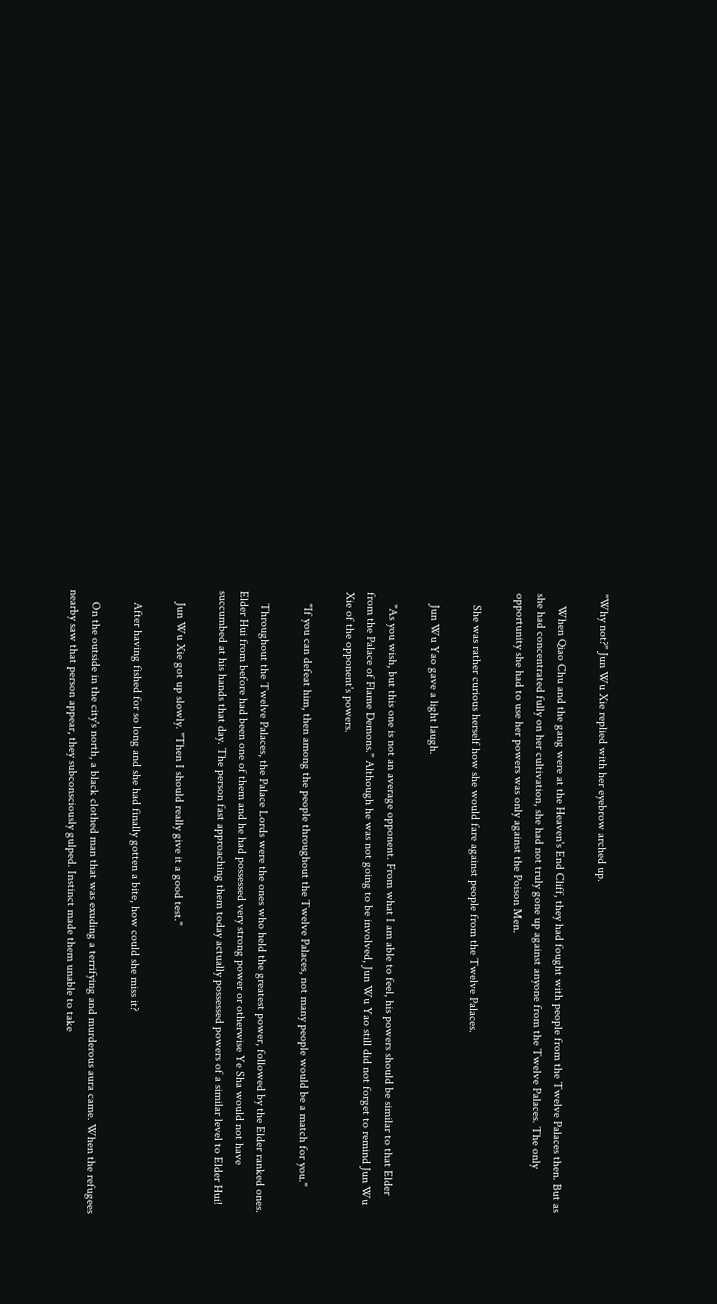"Why not?" Jun Wu Xie replied with her eyebrow arched up.

    When Qiao Chu and the gang were at the Heaven's End Cliff, they had fought with people from the Twelve Palaces then. But as she had concentrated fully on her cultivation, she had not truly gone up against anyone from the Twelve Palaces. The only opportunity she had to use her powers was only against the Poison Men.

    She was rather curious herself how she would fare against people from the Twelve Palaces.

    Jun Wu Yao gave a light laugh.

    "As you wish, but this one is not an average opponent. From what I am able to feel, his powers should be similar to that Elder from the Palace of Flame Demons." Although he was not going to be involved, Jun Wu Yao still did not forget to remind Jun Wu Xie of the opponent's powers.

    "If you can defeat him, then among the people throughout the Twelve Palaces, not many people would be a match for you."

    Throughout the Twelve Palaces, the Palace Lords were the ones who held the greatest power, followed by the Elder ranked ones. Elder Hui from before had been one of them and he had possessed very strong power or otherwise Ye Sha would not have succumbed at his hands that day. The person fast approaching them today actually possessed powers of a similar level to Elder Hui!

    Jun Wu Xie got up slowly. "Then I should really give it a good test."

    After having fished for so long and she had finally gotten a bite, how could she miss it?

    On the outside in the city's north, a black clothed man that was exuding a terrifying and murderous aura came. When the refugees nearby saw that person appear, they subconsciously gulped. Instinct made them unable to take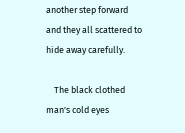another step forward and they all scattered to hide away carefully.

    The black clothed man's cold eyes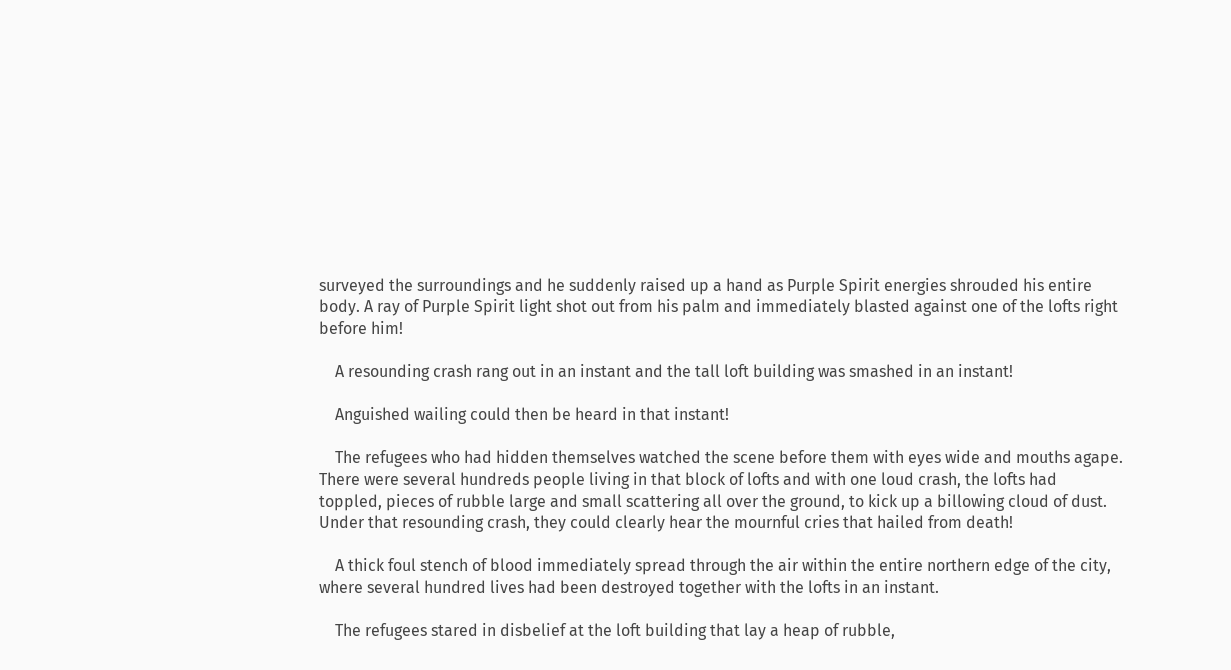surveyed the surroundings and he suddenly raised up a hand as Purple Spirit energies shrouded his entire body. A ray of Purple Spirit light shot out from his palm and immediately blasted against one of the lofts right before him!

    A resounding crash rang out in an instant and the tall loft building was smashed in an instant!

    Anguished wailing could then be heard in that instant!

    The refugees who had hidden themselves watched the scene before them with eyes wide and mouths agape. There were several hundreds people living in that block of lofts and with one loud crash, the lofts had toppled, pieces of rubble large and small scattering all over the ground, to kick up a billowing cloud of dust. Under that resounding crash, they could clearly hear the mournful cries that hailed from death!

    A thick foul stench of blood immediately spread through the air within the entire northern edge of the city, where several hundred lives had been destroyed together with the lofts in an instant.

    The refugees stared in disbelief at the loft building that lay a heap of rubble,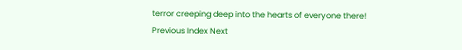terror creeping deep into the hearts of everyone there!
Previous Index Next